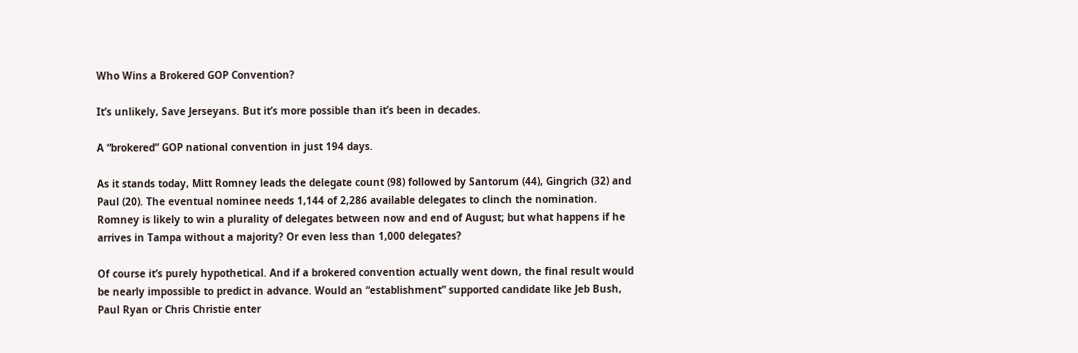Who Wins a Brokered GOP Convention?

It’s unlikely, Save Jerseyans. But it’s more possible than it’s been in decades.

A “brokered” GOP national convention in just 194 days.

As it stands today, Mitt Romney leads the delegate count (98) followed by Santorum (44), Gingrich (32) and Paul (20). The eventual nominee needs 1,144 of 2,286 available delegates to clinch the nomination. Romney is likely to win a plurality of delegates between now and end of August; but what happens if he arrives in Tampa without a majority? Or even less than 1,000 delegates?

Of course it’s purely hypothetical. And if a brokered convention actually went down, the final result would be nearly impossible to predict in advance. Would an “establishment” supported candidate like Jeb Bush, Paul Ryan or Chris Christie enter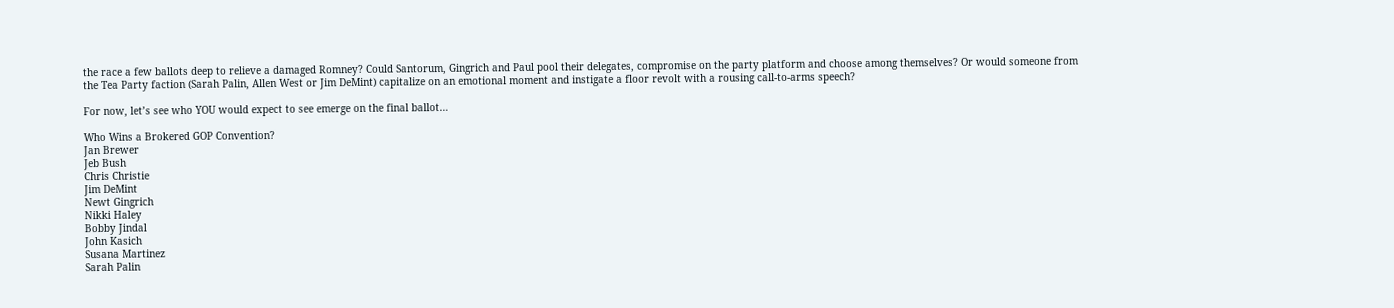the race a few ballots deep to relieve a damaged Romney? Could Santorum, Gingrich and Paul pool their delegates, compromise on the party platform and choose among themselves? Or would someone from the Tea Party faction (Sarah Palin, Allen West or Jim DeMint) capitalize on an emotional moment and instigate a floor revolt with a rousing call-to-arms speech?

For now, let’s see who YOU would expect to see emerge on the final ballot…

Who Wins a Brokered GOP Convention?
Jan Brewer
Jeb Bush
Chris Christie
Jim DeMint
Newt Gingrich
Nikki Haley
Bobby Jindal
John Kasich
Susana Martinez
Sarah Palin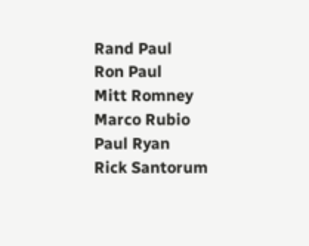Rand Paul
Ron Paul
Mitt Romney
Marco Rubio
Paul Ryan
Rick Santorum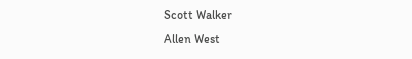Scott Walker
Allen West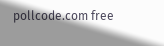pollcode.com free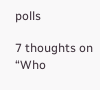polls

7 thoughts on “Who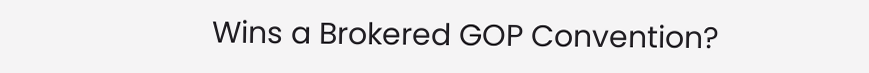Wins a Brokered GOP Convention?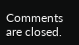Comments are closed.